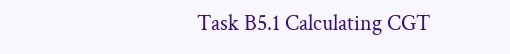Task B5.1 Calculating CGT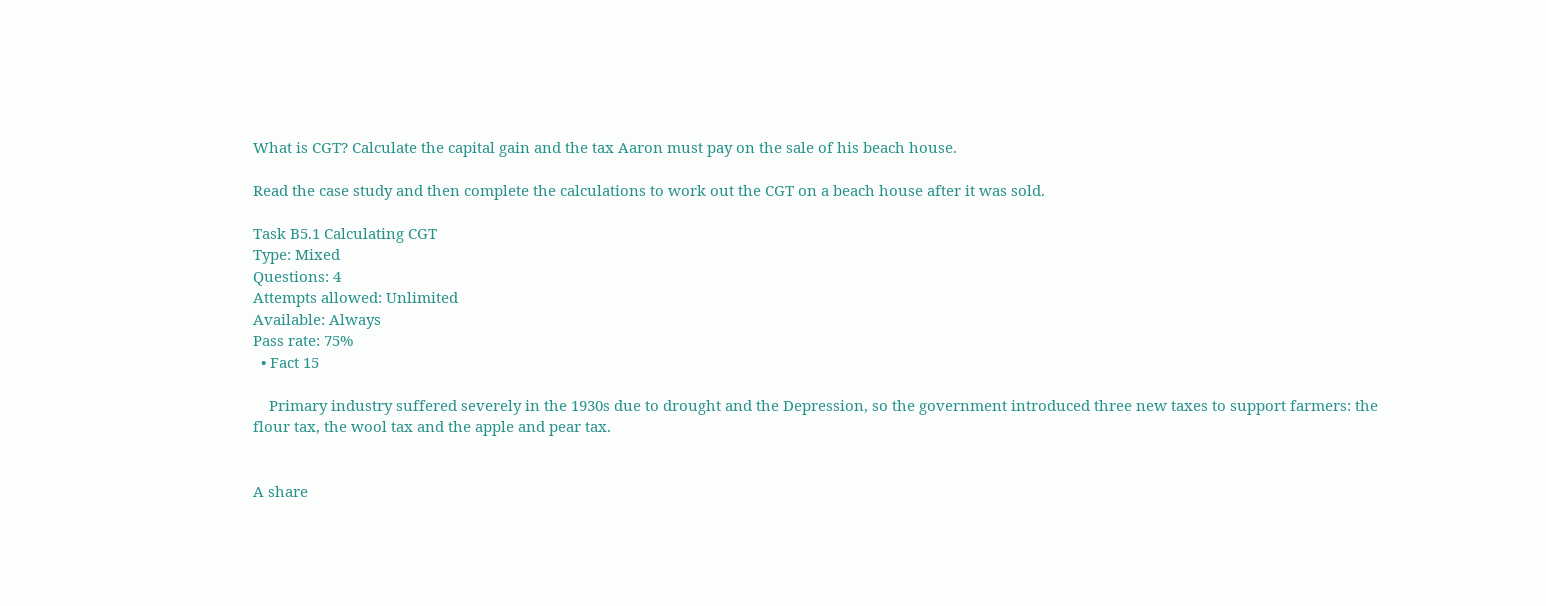What is CGT? Calculate the capital gain and the tax Aaron must pay on the sale of his beach house.

Read the case study and then complete the calculations to work out the CGT on a beach house after it was sold.

Task B5.1 Calculating CGT
Type: Mixed
Questions: 4
Attempts allowed: Unlimited
Available: Always
Pass rate: 75%
  • Fact 15

    Primary industry suffered severely in the 1930s due to drought and the Depression, so the government introduced three new taxes to support farmers: the flour tax, the wool tax and the apple and pear tax.


A share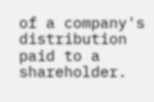of a company's distribution paid to a shareholder.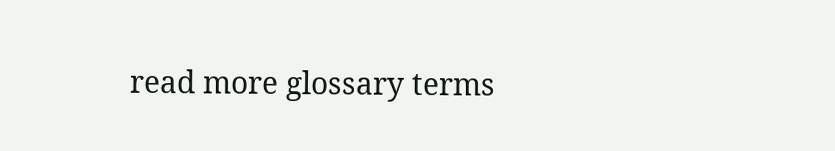read more glossary terms